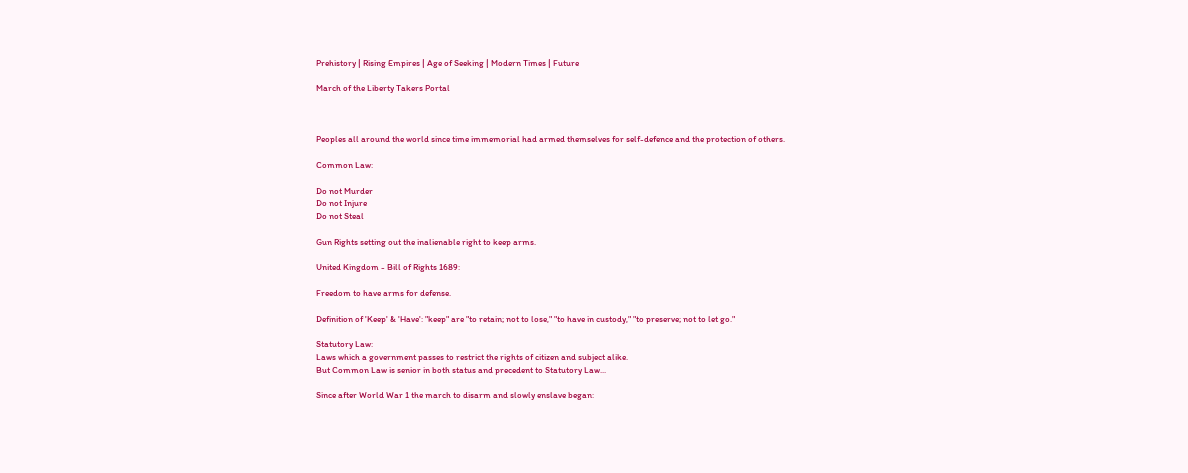Prehistory | Rising Empires | Age of Seeking | Modern Times | Future

March of the Liberty Takers Portal



Peoples all around the world since time immemorial had armed themselves for self-defence and the protection of others.

Common Law:

Do not Murder
Do not Injure
Do not Steal

Gun Rights setting out the inalienable right to keep arms.

United Kingdom - Bill of Rights 1689:

Freedom to have arms for defense.

Definition of 'Keep' & 'Have': "keep" are "to retain; not to lose," "to have in custody," "to preserve; not to let go."

Statutory Law:
Laws which a government passes to restrict the rights of citizen and subject alike.
But Common Law is senior in both status and precedent to Statutory Law...

Since after World War 1 the march to disarm and slowly enslave began: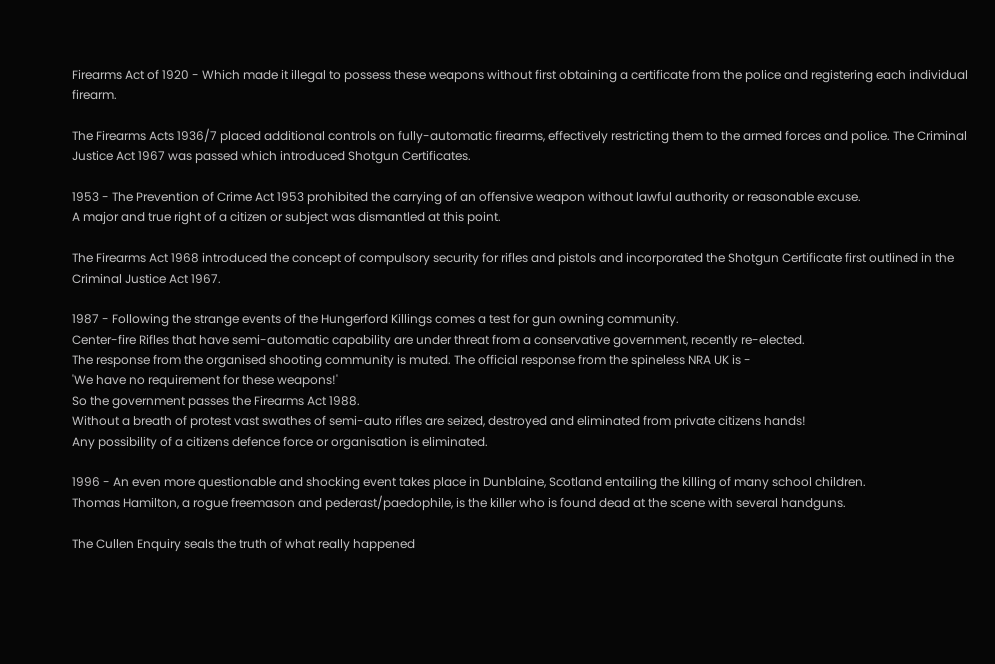Firearms Act of 1920 - Which made it illegal to possess these weapons without first obtaining a certificate from the police and registering each individual firearm.

The Firearms Acts 1936/7 placed additional controls on fully-automatic firearms, effectively restricting them to the armed forces and police. The Criminal Justice Act 1967 was passed which introduced Shotgun Certificates.

1953 - The Prevention of Crime Act 1953 prohibited the carrying of an offensive weapon without lawful authority or reasonable excuse.
A major and true right of a citizen or subject was dismantled at this point.

The Firearms Act 1968 introduced the concept of compulsory security for rifles and pistols and incorporated the Shotgun Certificate first outlined in the Criminal Justice Act 1967.

1987 - Following the strange events of the Hungerford Killings comes a test for gun owning community.
Center-fire Rifles that have semi-automatic capability are under threat from a conservative government, recently re-elected.
The response from the organised shooting community is muted. The official response from the spineless NRA UK is -
'We have no requirement for these weapons!'
So the government passes the Firearms Act 1988.
Without a breath of protest vast swathes of semi-auto rifles are seized, destroyed and eliminated from private citizens hands!
Any possibility of a citizens defence force or organisation is eliminated.

1996 - An even more questionable and shocking event takes place in Dunblaine, Scotland entailing the killing of many school children.
Thomas Hamilton, a rogue freemason and pederast/paedophile, is the killer who is found dead at the scene with several handguns.

The Cullen Enquiry seals the truth of what really happened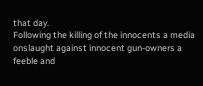that day.
Following the killing of the innocents a media onslaught against innocent gun-owners a feeble and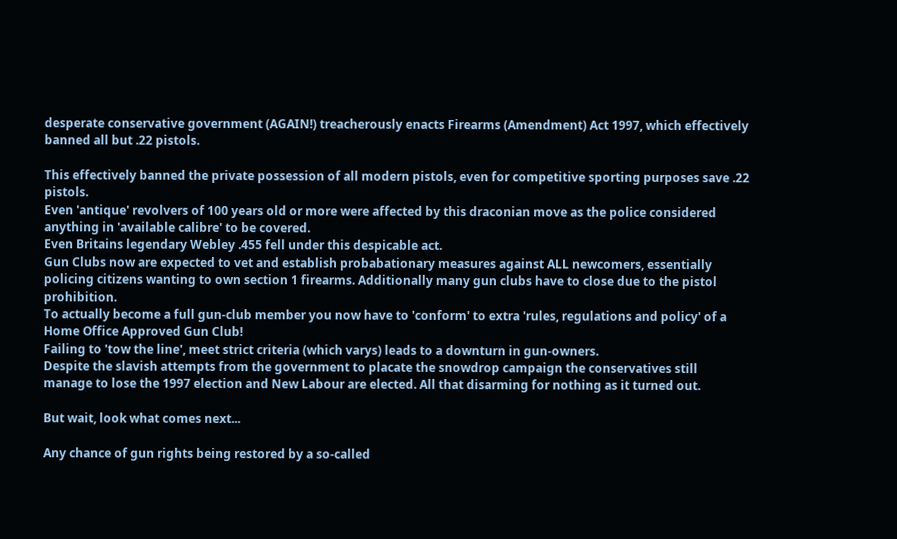desperate conservative government (AGAIN!) treacherously enacts Firearms (Amendment) Act 1997, which effectively banned all but .22 pistols.

This effectively banned the private possession of all modern pistols, even for competitive sporting purposes save .22 pistols.
Even 'antique' revolvers of 100 years old or more were affected by this draconian move as the police considered anything in 'available calibre' to be covered.
Even Britains legendary Webley .455 fell under this despicable act.
Gun Clubs now are expected to vet and establish probabationary measures against ALL newcomers, essentially policing citizens wanting to own section 1 firearms. Additionally many gun clubs have to close due to the pistol prohibition.
To actually become a full gun-club member you now have to 'conform' to extra 'rules, regulations and policy' of a Home Office Approved Gun Club!
Failing to 'tow the line', meet strict criteria (which varys) leads to a downturn in gun-owners.
Despite the slavish attempts from the government to placate the snowdrop campaign the conservatives still manage to lose the 1997 election and New Labour are elected. All that disarming for nothing as it turned out.

But wait, look what comes next...

Any chance of gun rights being restored by a so-called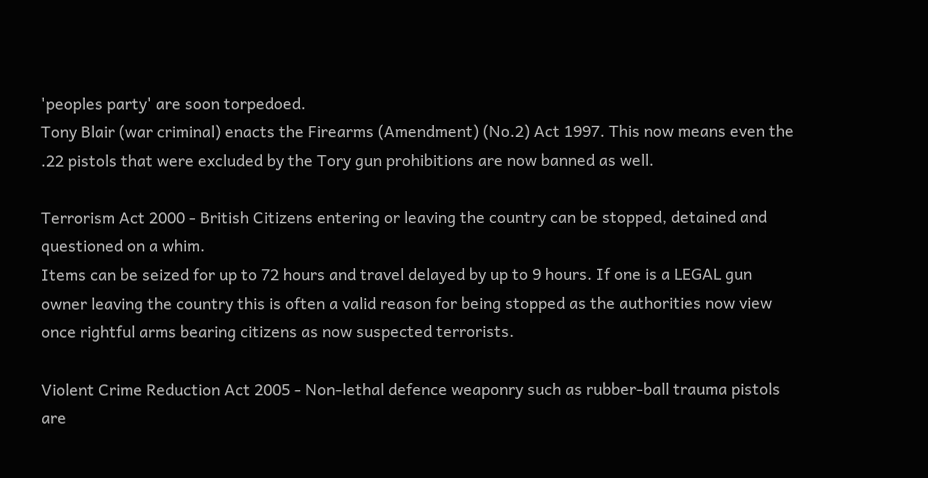'peoples party' are soon torpedoed.
Tony Blair (war criminal) enacts the Firearms (Amendment) (No.2) Act 1997. This now means even the .22 pistols that were excluded by the Tory gun prohibitions are now banned as well.

Terrorism Act 2000 - British Citizens entering or leaving the country can be stopped, detained and questioned on a whim.
Items can be seized for up to 72 hours and travel delayed by up to 9 hours. If one is a LEGAL gun owner leaving the country this is often a valid reason for being stopped as the authorities now view once rightful arms bearing citizens as now suspected terrorists.

Violent Crime Reduction Act 2005 - Non-lethal defence weaponry such as rubber-ball trauma pistols are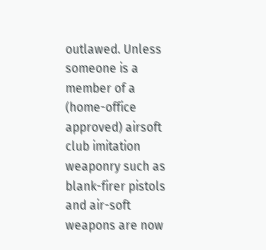outlawed. Unless someone is a member of a (home-office approved) airsoft club imitation weaponry such as blank-firer pistols and air-soft weapons are now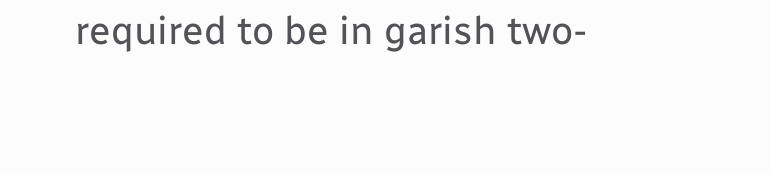required to be in garish two-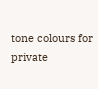tone colours for private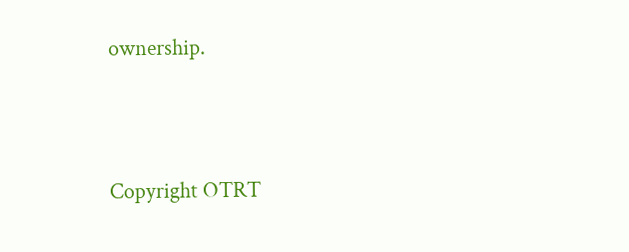ownership.




Copyright OTRT